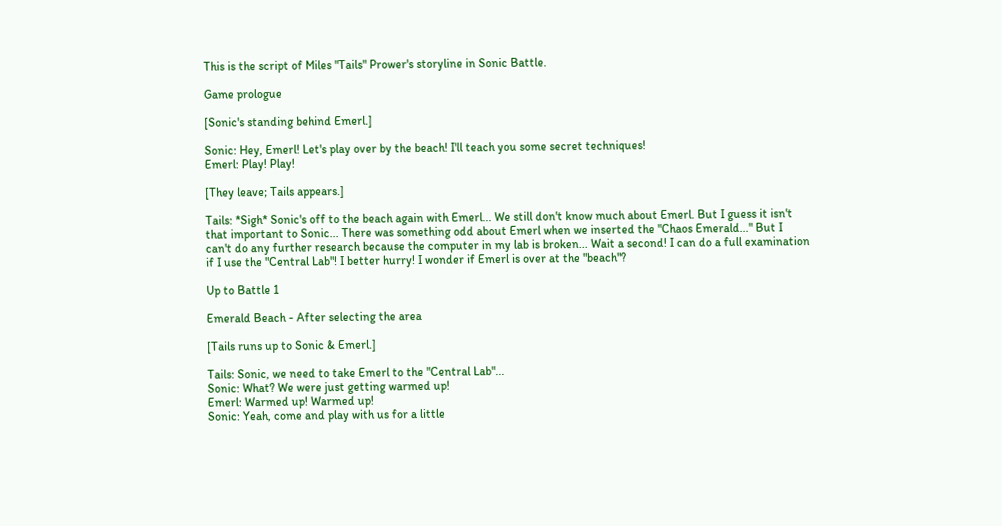This is the script of Miles "Tails" Prower's storyline in Sonic Battle.

Game prologue

[Sonic's standing behind Emerl.]

Sonic: Hey, Emerl! Let's play over by the beach! I'll teach you some secret techniques!
Emerl: Play! Play!

[They leave; Tails appears.]

Tails: *Sigh* Sonic's off to the beach again with Emerl... We still don't know much about Emerl. But I guess it isn't that important to Sonic... There was something odd about Emerl when we inserted the "Chaos Emerald..." But I can't do any further research because the computer in my lab is broken... Wait a second! I can do a full examination if I use the "Central Lab"! I better hurry! I wonder if Emerl is over at the "beach"?

Up to Battle 1

Emerald Beach - After selecting the area

[Tails runs up to Sonic & Emerl.]

Tails: Sonic, we need to take Emerl to the "Central Lab"...
Sonic: What? We were just getting warmed up!
Emerl: Warmed up! Warmed up!
Sonic: Yeah, come and play with us for a little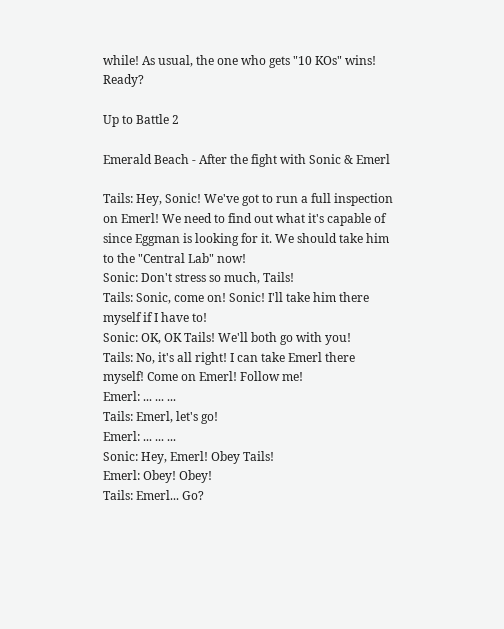while! As usual, the one who gets "10 KOs" wins! Ready?

Up to Battle 2

Emerald Beach - After the fight with Sonic & Emerl

Tails: Hey, Sonic! We've got to run a full inspection on Emerl! We need to find out what it's capable of since Eggman is looking for it. We should take him to the "Central Lab" now!
Sonic: Don't stress so much, Tails!
Tails: Sonic, come on! Sonic! I'll take him there myself if I have to!
Sonic: OK, OK Tails! We'll both go with you!
Tails: No, it's all right! I can take Emerl there myself! Come on Emerl! Follow me!
Emerl: ... ... ...
Tails: Emerl, let's go!
Emerl: ... ... ...
Sonic: Hey, Emerl! Obey Tails!
Emerl: Obey! Obey!
Tails: Emerl... Go?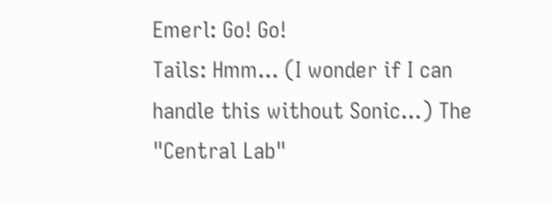Emerl: Go! Go!
Tails: Hmm... (I wonder if I can handle this without Sonic...) The "Central Lab"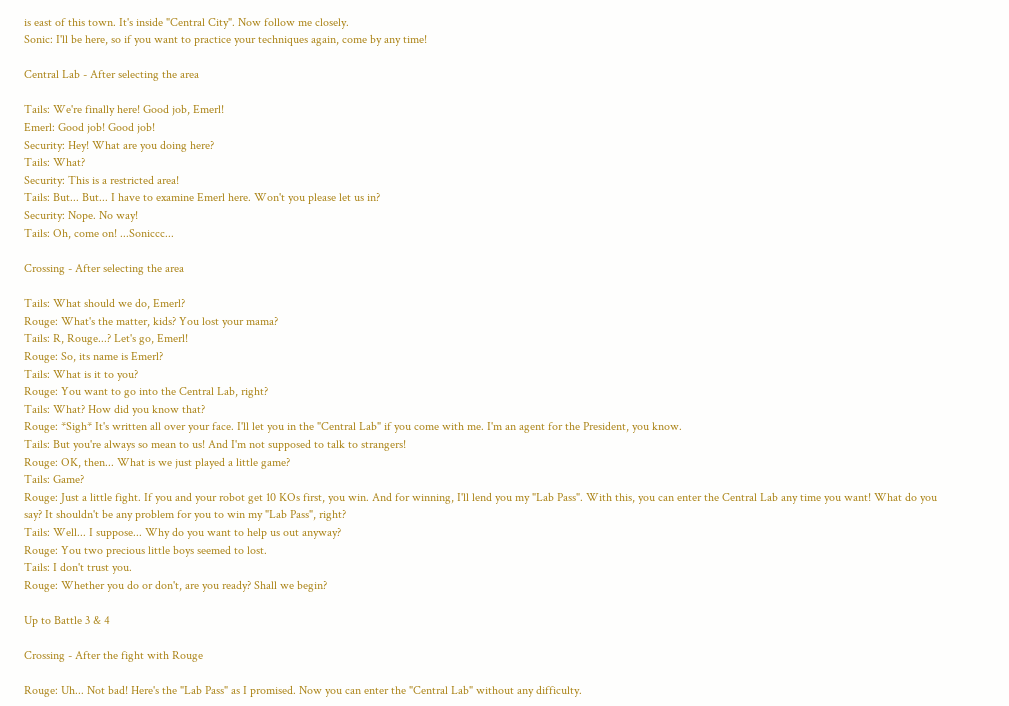is east of this town. It's inside "Central City". Now follow me closely.
Sonic: I'll be here, so if you want to practice your techniques again, come by any time!

Central Lab - After selecting the area

Tails: We're finally here! Good job, Emerl!
Emerl: Good job! Good job!
Security: Hey! What are you doing here?
Tails: What?
Security: This is a restricted area!
Tails: But... But... I have to examine Emerl here. Won't you please let us in?
Security: Nope. No way!
Tails: Oh, come on! ...Soniccc...

Crossing - After selecting the area

Tails: What should we do, Emerl?
Rouge: What's the matter, kids? You lost your mama?
Tails: R, Rouge...? Let's go, Emerl!
Rouge: So, its name is Emerl?
Tails: What is it to you?
Rouge: You want to go into the Central Lab, right?
Tails: What? How did you know that?
Rouge: *Sigh* It's written all over your face. I'll let you in the "Central Lab" if you come with me. I'm an agent for the President, you know.
Tails: But you're always so mean to us! And I'm not supposed to talk to strangers!
Rouge: OK, then... What is we just played a little game?
Tails: Game?
Rouge: Just a little fight. If you and your robot get 10 KOs first, you win. And for winning, I'll lend you my "Lab Pass". With this, you can enter the Central Lab any time you want! What do you say? It shouldn't be any problem for you to win my "Lab Pass", right?
Tails: Well... I suppose... Why do you want to help us out anyway?
Rouge: You two precious little boys seemed to lost.
Tails: I don't trust you.
Rouge: Whether you do or don't, are you ready? Shall we begin?

Up to Battle 3 & 4

Crossing - After the fight with Rouge

Rouge: Uh... Not bad! Here's the "Lab Pass" as I promised. Now you can enter the "Central Lab" without any difficulty.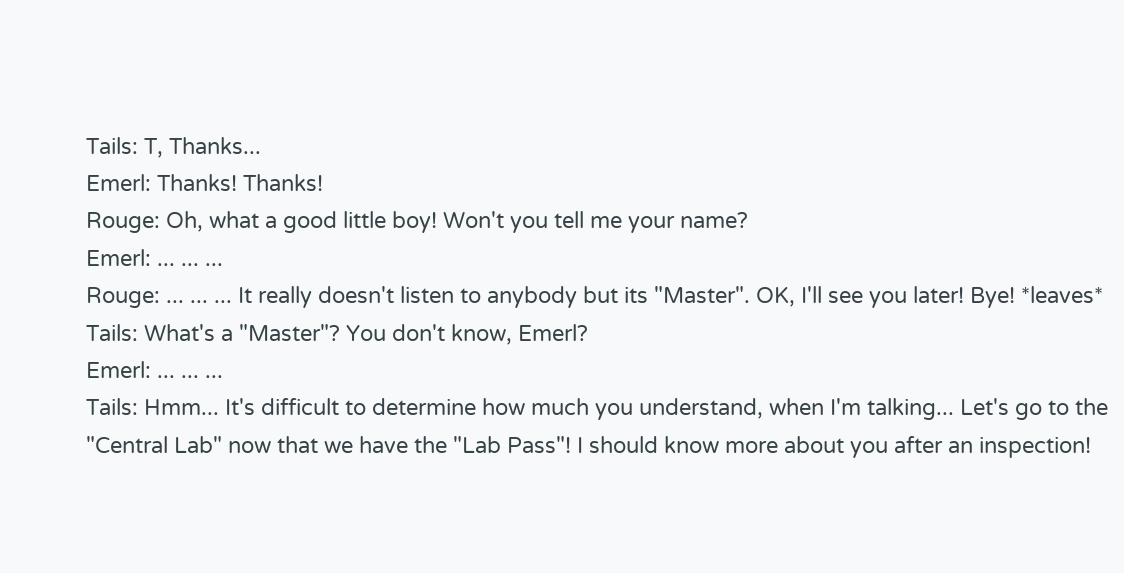Tails: T, Thanks...
Emerl: Thanks! Thanks!
Rouge: Oh, what a good little boy! Won't you tell me your name?
Emerl: ... ... ...
Rouge: ... ... ... It really doesn't listen to anybody but its "Master". OK, I'll see you later! Bye! *leaves*
Tails: What's a "Master"? You don't know, Emerl?
Emerl: ... ... ...
Tails: Hmm... It's difficult to determine how much you understand, when I'm talking... Let's go to the "Central Lab" now that we have the "Lab Pass"! I should know more about you after an inspection!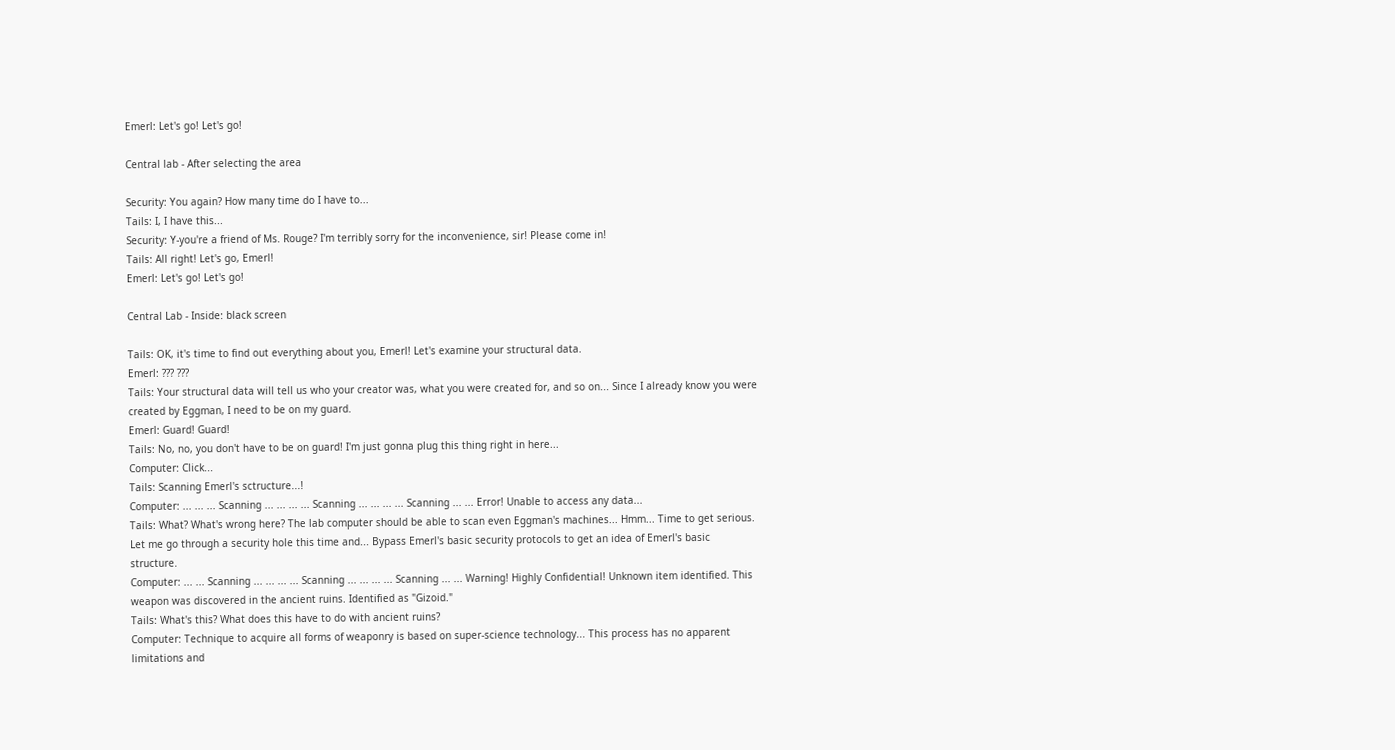Emerl: Let's go! Let's go!

Central lab - After selecting the area

Security: You again? How many time do I have to...
Tails: I, I have this...
Security: Y-you're a friend of Ms. Rouge? I'm terribly sorry for the inconvenience, sir! Please come in!
Tails: All right! Let's go, Emerl!
Emerl: Let's go! Let's go!

Central Lab - Inside: black screen

Tails: OK, it's time to find out everything about you, Emerl! Let's examine your structural data.
Emerl: ??? ???
Tails: Your structural data will tell us who your creator was, what you were created for, and so on... Since I already know you were created by Eggman, I need to be on my guard.
Emerl: Guard! Guard!
Tails: No, no, you don't have to be on guard! I'm just gonna plug this thing right in here...
Computer: Click...
Tails: Scanning Emerl's sctructure...!
Computer: ... ... ... Scanning ... ... ... ... Scanning ... ... ... ... Scanning ... ... Error! Unable to access any data...
Tails: What? What's wrong here? The lab computer should be able to scan even Eggman's machines... Hmm... Time to get serious. Let me go through a security hole this time and... Bypass Emerl's basic security protocols to get an idea of Emerl's basic structure.
Computer: ... ... Scanning ... ... ... ... Scanning ... ... ... ... Scanning ... ... Warning! Highly Confidential! Unknown item identified. This weapon was discovered in the ancient ruins. Identified as "Gizoid."
Tails: What's this? What does this have to do with ancient ruins?
Computer: Technique to acquire all forms of weaponry is based on super-science technology... This process has no apparent limitations and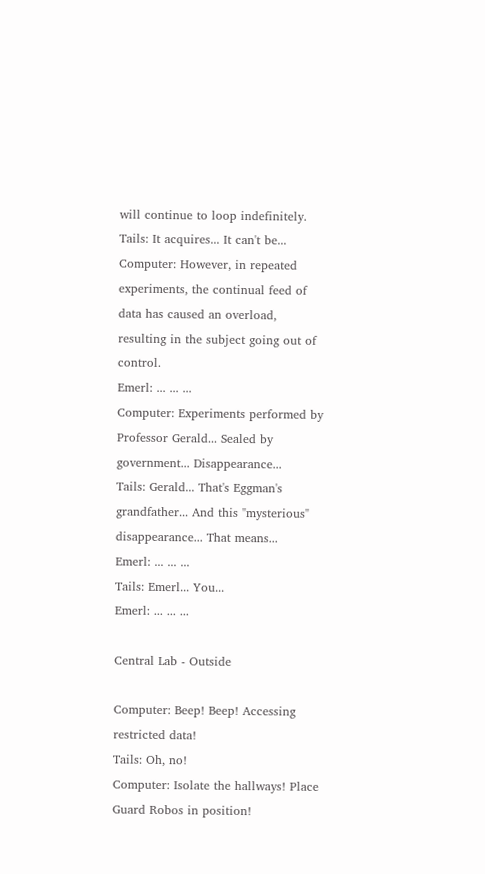will continue to loop indefinitely.
Tails: It acquires... It can't be...
Computer: However, in repeated experiments, the continual feed of data has caused an overload, resulting in the subject going out of control.
Emerl: ... ... ...
Computer: Experiments performed by Professor Gerald... Sealed by government... Disappearance...
Tails: Gerald... That's Eggman's grandfather... And this "mysterious" disappearance... That means...
Emerl: ... ... ...
Tails: Emerl... You...
Emerl: ... ... ...

Central Lab - Outside

Computer: Beep! Beep! Accessing restricted data!
Tails: Oh, no!
Computer: Isolate the hallways! Place Guard Robos in position!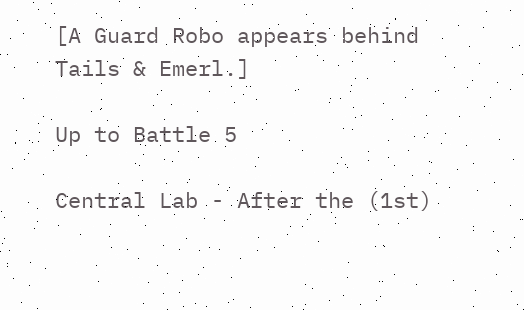[A Guard Robo appears behind Tails & Emerl.]

Up to Battle 5

Central Lab - After the (1st)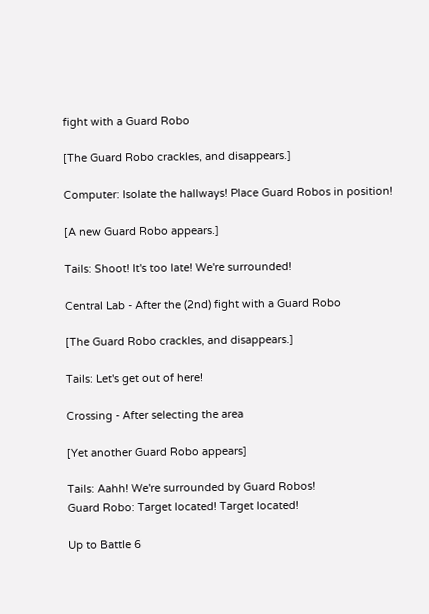fight with a Guard Robo

[The Guard Robo crackles, and disappears.]

Computer: Isolate the hallways! Place Guard Robos in position!

[A new Guard Robo appears.]

Tails: Shoot! It's too late! We're surrounded!

Central Lab - After the (2nd) fight with a Guard Robo

[The Guard Robo crackles, and disappears.]

Tails: Let's get out of here!

Crossing - After selecting the area

[Yet another Guard Robo appears]

Tails: Aahh! We're surrounded by Guard Robos!
Guard Robo: Target located! Target located!

Up to Battle 6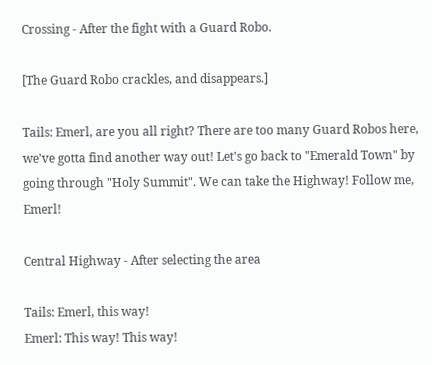Crossing - After the fight with a Guard Robo.

[The Guard Robo crackles, and disappears.]

Tails: Emerl, are you all right? There are too many Guard Robos here, we've gotta find another way out! Let's go back to "Emerald Town" by going through "Holy Summit". We can take the Highway! Follow me, Emerl!

Central Highway - After selecting the area

Tails: Emerl, this way!
Emerl: This way! This way!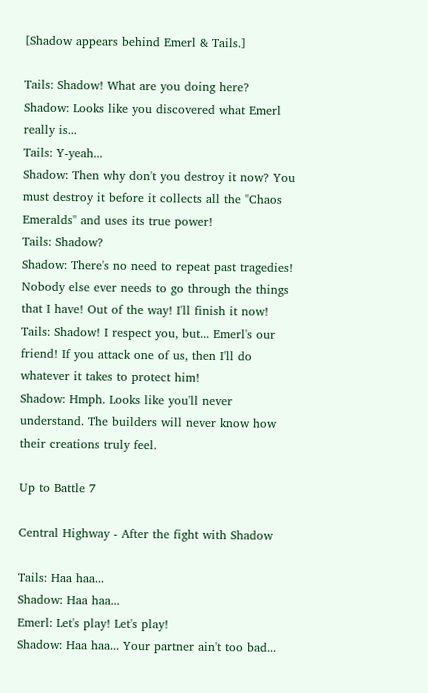[Shadow appears behind Emerl & Tails.]

Tails: Shadow! What are you doing here?
Shadow: Looks like you discovered what Emerl really is...
Tails: Y-yeah...
Shadow: Then why don't you destroy it now? You must destroy it before it collects all the "Chaos Emeralds" and uses its true power!
Tails: Shadow?
Shadow: There's no need to repeat past tragedies! Nobody else ever needs to go through the things that I have! Out of the way! I'll finish it now!
Tails: Shadow! I respect you, but... Emerl's our friend! If you attack one of us, then I'll do whatever it takes to protect him!
Shadow: Hmph. Looks like you'll never understand. The builders will never know how their creations truly feel.

Up to Battle 7

Central Highway - After the fight with Shadow

Tails: Haa haa...
Shadow: Haa haa...
Emerl: Let's play! Let's play!
Shadow: Haa haa... Your partner ain't too bad...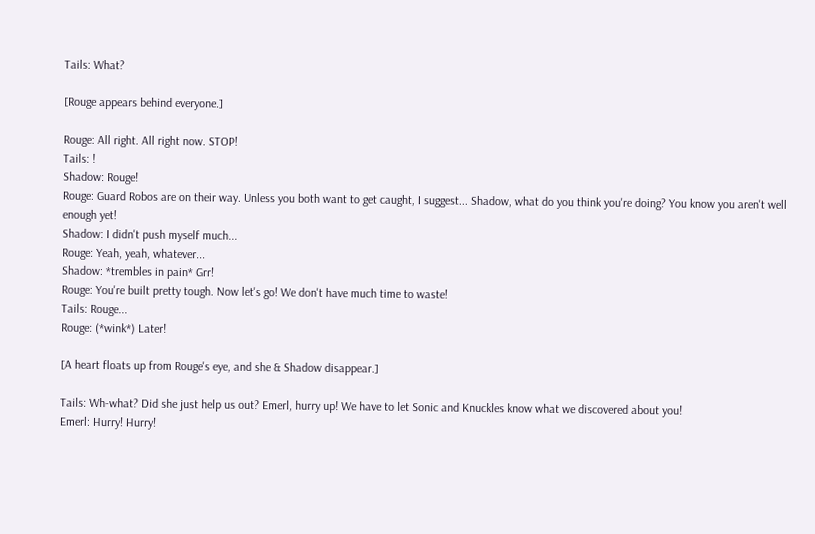Tails: What?

[Rouge appears behind everyone.]

Rouge: All right. All right now. STOP!
Tails: !
Shadow: Rouge!
Rouge: Guard Robos are on their way. Unless you both want to get caught, I suggest... Shadow, what do you think you're doing? You know you aren't well enough yet!
Shadow: I didn't push myself much...
Rouge: Yeah, yeah, whatever...
Shadow: *trembles in pain* Grr!
Rouge: You're built pretty tough. Now let's go! We don't have much time to waste!
Tails: Rouge...
Rouge: (*wink*) Later!

[A heart floats up from Rouge's eye, and she & Shadow disappear.]

Tails: Wh-what? Did she just help us out? Emerl, hurry up! We have to let Sonic and Knuckles know what we discovered about you!
Emerl: Hurry! Hurry!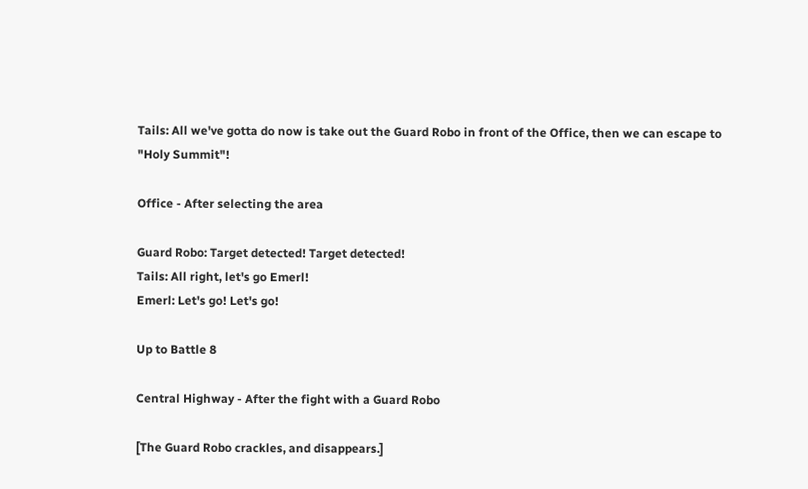Tails: All we've gotta do now is take out the Guard Robo in front of the Office, then we can escape to "Holy Summit"!

Office - After selecting the area

Guard Robo: Target detected! Target detected!
Tails: All right, let's go Emerl!
Emerl: Let's go! Let's go!

Up to Battle 8

Central Highway - After the fight with a Guard Robo

[The Guard Robo crackles, and disappears.]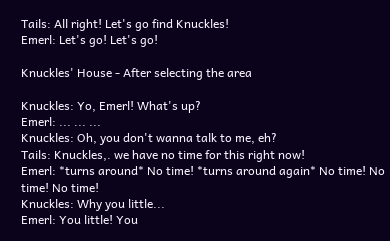Tails: All right! Let's go find Knuckles!
Emerl: Let's go! Let's go!

Knuckles' House - After selecting the area

Knuckles: Yo, Emerl! What's up?
Emerl: ... ... ...
Knuckles: Oh, you don't wanna talk to me, eh?
Tails: Knuckles,. we have no time for this right now!
Emerl: *turns around* No time! *turns around again* No time! No time! No time!
Knuckles: Why you little...
Emerl: You little! You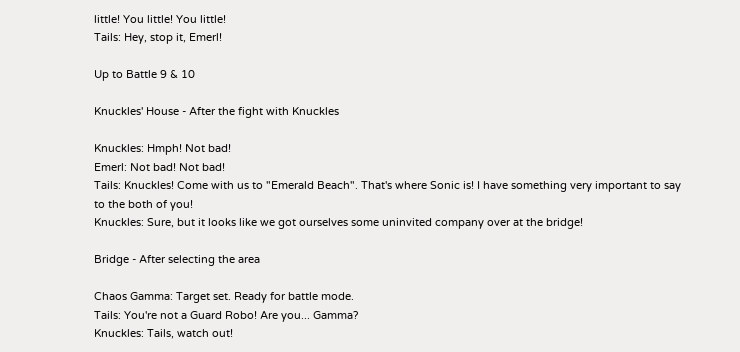little! You little! You little!
Tails: Hey, stop it, Emerl!

Up to Battle 9 & 10

Knuckles' House - After the fight with Knuckles

Knuckles: Hmph! Not bad!
Emerl: Not bad! Not bad!
Tails: Knuckles! Come with us to "Emerald Beach". That's where Sonic is! I have something very important to say to the both of you!
Knuckles: Sure, but it looks like we got ourselves some uninvited company over at the bridge!

Bridge - After selecting the area

Chaos Gamma: Target set. Ready for battle mode.
Tails: You're not a Guard Robo! Are you... Gamma?
Knuckles: Tails, watch out!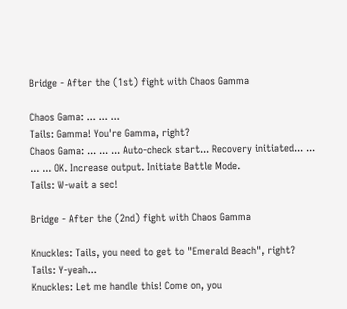Bridge - After the (1st) fight with Chaos Gamma

Chaos Gama: ... ... ...
Tails: Gamma! You're Gamma, right?
Chaos Gama: ... ... ... Auto-check start... Recovery initiated... ... ... ... OK. Increase output. Initiate Battle Mode.
Tails: W-wait a sec!

Bridge - After the (2nd) fight with Chaos Gamma

Knuckles: Tails, you need to get to "Emerald Beach", right?
Tails: Y-yeah...
Knuckles: Let me handle this! Come on, you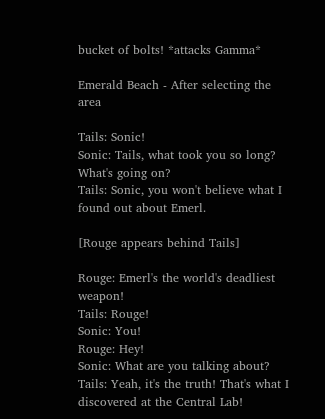bucket of bolts! *attacks Gamma*

Emerald Beach - After selecting the area

Tails: Sonic!
Sonic: Tails, what took you so long? What's going on?
Tails: Sonic, you won't believe what I found out about Emerl.

[Rouge appears behind Tails]

Rouge: Emerl's the world's deadliest weapon!
Tails: Rouge!
Sonic: You!
Rouge: Hey!
Sonic: What are you talking about?
Tails: Yeah, it's the truth! That's what I discovered at the Central Lab!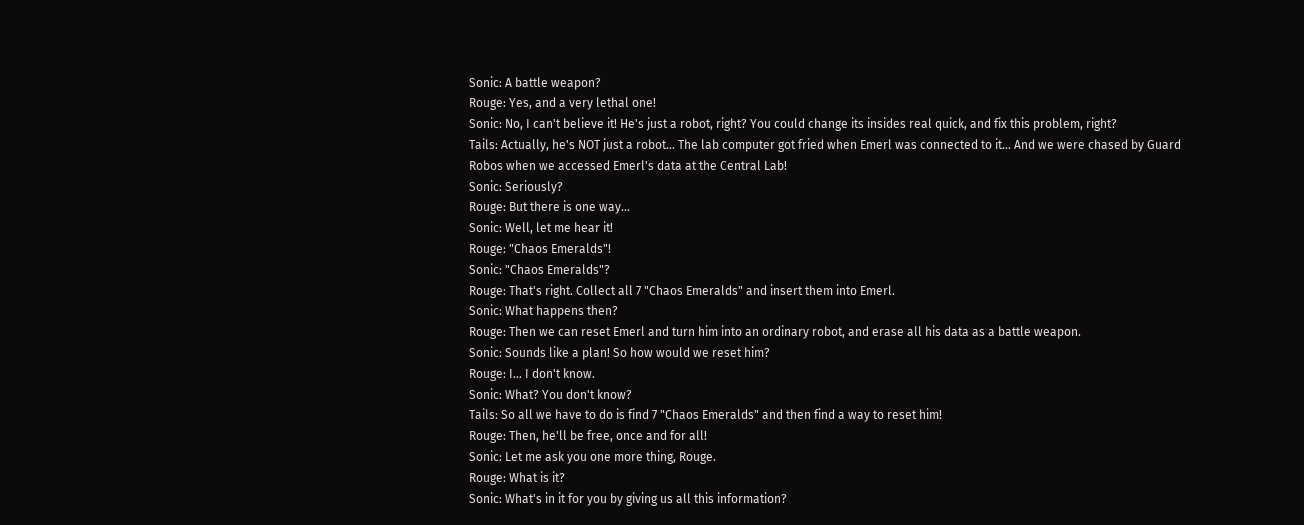Sonic: A battle weapon?
Rouge: Yes, and a very lethal one!
Sonic: No, I can't believe it! He's just a robot, right? You could change its insides real quick, and fix this problem, right?
Tails: Actually, he's NOT just a robot... The lab computer got fried when Emerl was connected to it... And we were chased by Guard Robos when we accessed Emerl's data at the Central Lab!
Sonic: Seriously?
Rouge: But there is one way...
Sonic: Well, let me hear it!
Rouge: "Chaos Emeralds"!
Sonic: "Chaos Emeralds"?
Rouge: That's right. Collect all 7 "Chaos Emeralds" and insert them into Emerl.
Sonic: What happens then?
Rouge: Then we can reset Emerl and turn him into an ordinary robot, and erase all his data as a battle weapon.
Sonic: Sounds like a plan! So how would we reset him?
Rouge: I... I don't know.
Sonic: What? You don't know?
Tails: So all we have to do is find 7 "Chaos Emeralds" and then find a way to reset him!
Rouge: Then, he'll be free, once and for all!
Sonic: Let me ask you one more thing, Rouge.
Rouge: What is it?
Sonic: What's in it for you by giving us all this information?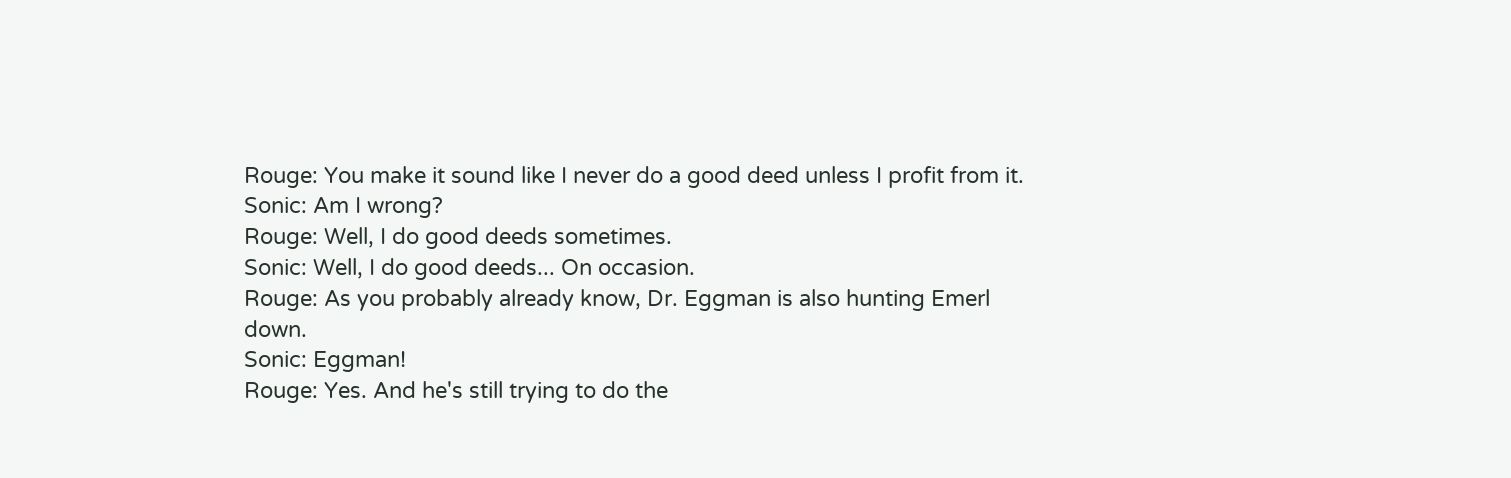Rouge: You make it sound like I never do a good deed unless I profit from it.
Sonic: Am I wrong?
Rouge: Well, I do good deeds sometimes.
Sonic: Well, I do good deeds... On occasion.
Rouge: As you probably already know, Dr. Eggman is also hunting Emerl down.
Sonic: Eggman!
Rouge: Yes. And he's still trying to do the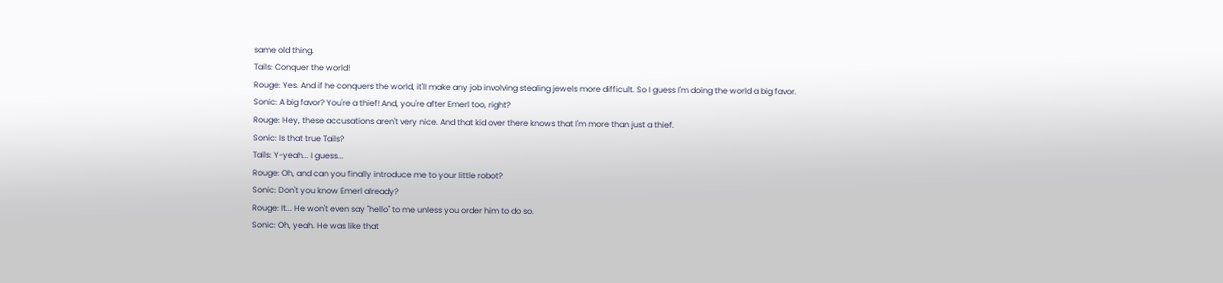same old thing.
Tails: Conquer the world!
Rouge: Yes. And if he conquers the world, it'll make any job involving stealing jewels more difficult. So I guess I'm doing the world a big favor.
Sonic: A big favor? You're a thief! And, you're after Emerl too, right?
Rouge: Hey, these accusations aren't very nice. And that kid over there knows that I'm more than just a thief.
Sonic: Is that true Tails?
Tails: Y-yeah... I guess...
Rouge: Oh, and can you finally introduce me to your little robot?
Sonic: Don't you know Emerl already?
Rouge: It... He won't even say "hello" to me unless you order him to do so.
Sonic: Oh, yeah. He was like that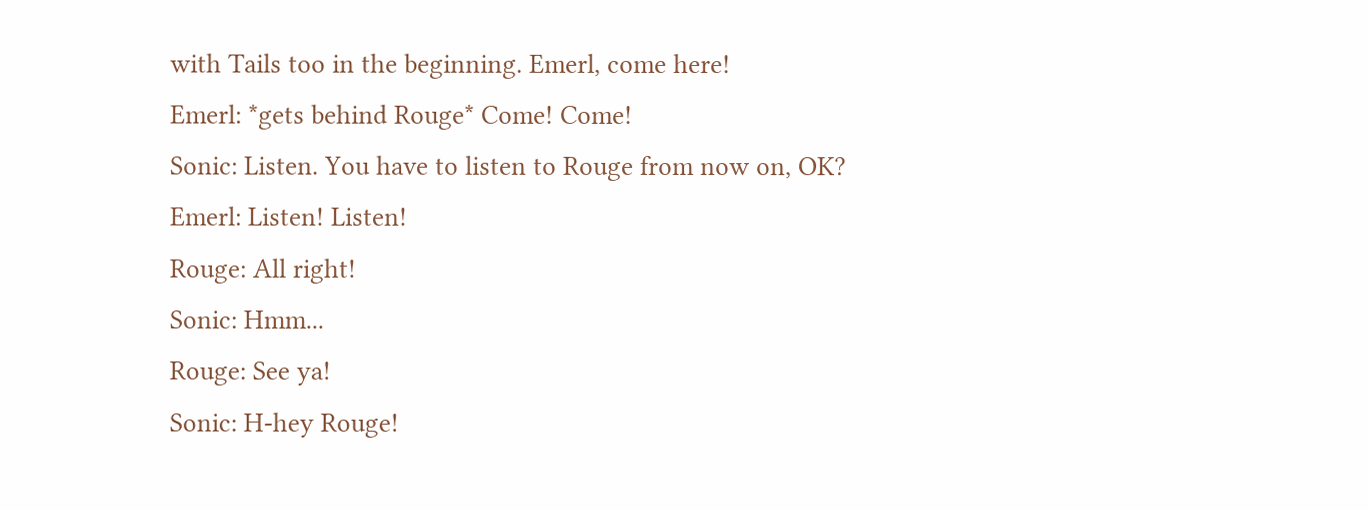with Tails too in the beginning. Emerl, come here!
Emerl: *gets behind Rouge* Come! Come!
Sonic: Listen. You have to listen to Rouge from now on, OK?
Emerl: Listen! Listen!
Rouge: All right!
Sonic: Hmm...
Rouge: See ya!
Sonic: H-hey Rouge!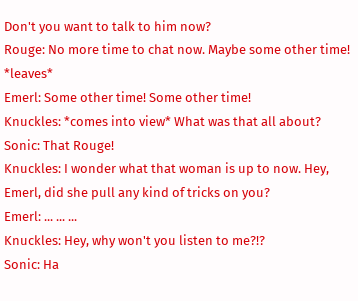Don't you want to talk to him now?
Rouge: No more time to chat now. Maybe some other time! *leaves*
Emerl: Some other time! Some other time!
Knuckles: *comes into view* What was that all about?
Sonic: That Rouge!
Knuckles: I wonder what that woman is up to now. Hey, Emerl, did she pull any kind of tricks on you?
Emerl: ... ... ...
Knuckles: Hey, why won't you listen to me?!?
Sonic: Ha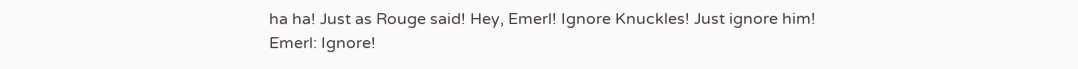ha ha! Just as Rouge said! Hey, Emerl! Ignore Knuckles! Just ignore him!
Emerl: Ignore!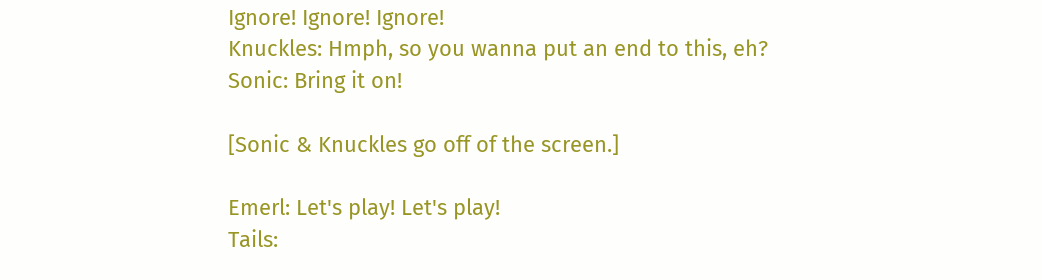Ignore! Ignore! Ignore!
Knuckles: Hmph, so you wanna put an end to this, eh?
Sonic: Bring it on!

[Sonic & Knuckles go off of the screen.]

Emerl: Let's play! Let's play!
Tails: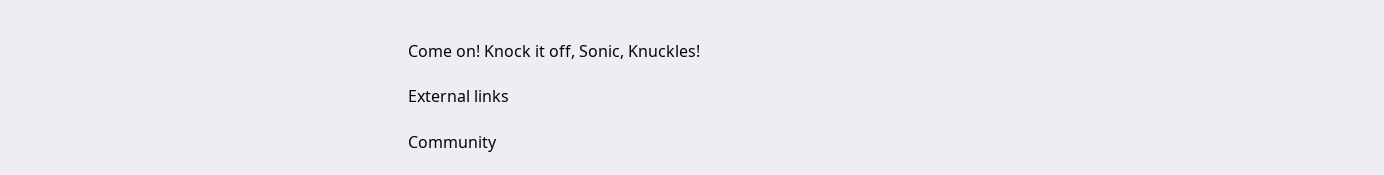Come on! Knock it off, Sonic, Knuckles!

External links

Community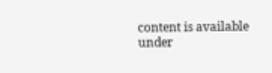content is available under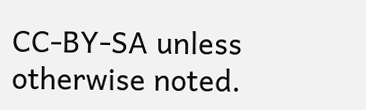CC-BY-SA unless otherwise noted.